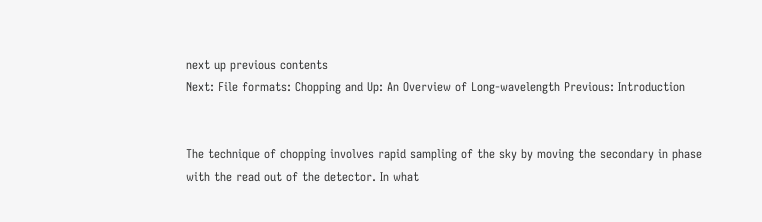next up previous contents
Next: File formats: Chopping and Up: An Overview of Long-wavelength Previous: Introduction


The technique of chopping involves rapid sampling of the sky by moving the secondary in phase with the read out of the detector. In what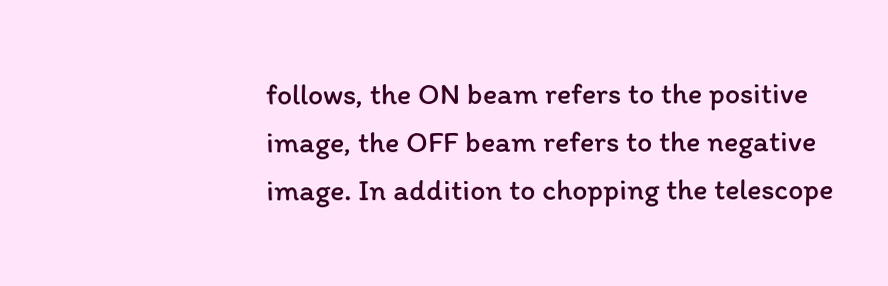follows, the ON beam refers to the positive image, the OFF beam refers to the negative image. In addition to chopping the telescope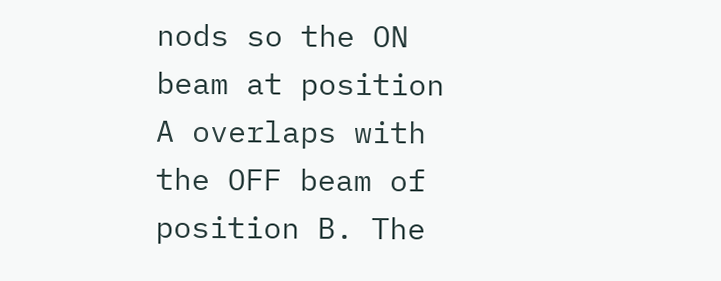nods so the ON beam at position A overlaps with the OFF beam of position B. The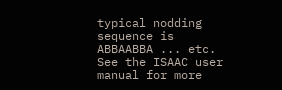typical nodding sequence is ABBAABBA ... etc. See the ISAAC user manual for more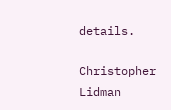details.

Christopher Lidman